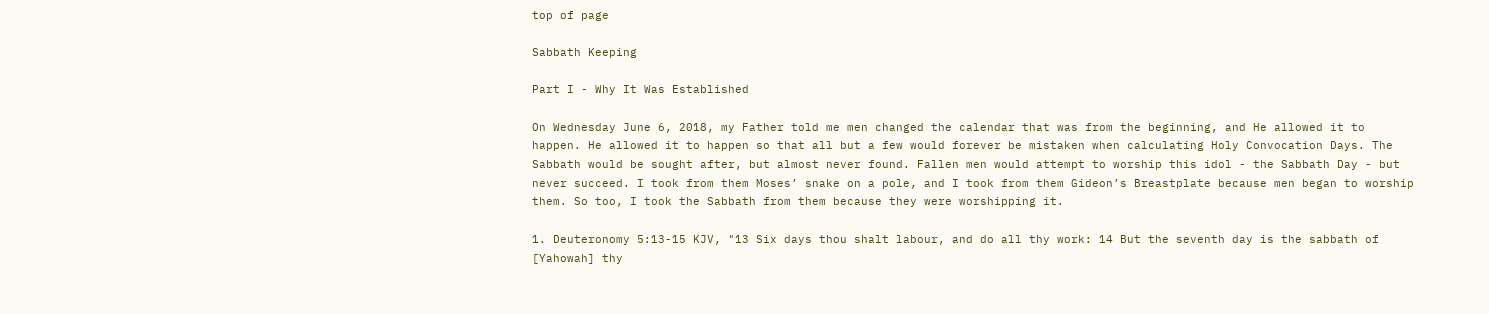top of page

Sabbath Keeping

Part I - Why It Was Established

On Wednesday June 6, 2018, my Father told me men changed the calendar that was from the beginning, and He allowed it to happen. He allowed it to happen so that all but a few would forever be mistaken when calculating Holy Convocation Days. The Sabbath would be sought after, but almost never found. Fallen men would attempt to worship this idol - the Sabbath Day - but never succeed. I took from them Moses’ snake on a pole, and I took from them Gideon’s Breastplate because men began to worship them. So too, I took the Sabbath from them because they were worshipping it.

1. Deuteronomy 5:13-15 KJV, "13 Six days thou shalt labour, and do all thy work: 14 But the seventh day is the sabbath of [Yahowah] thy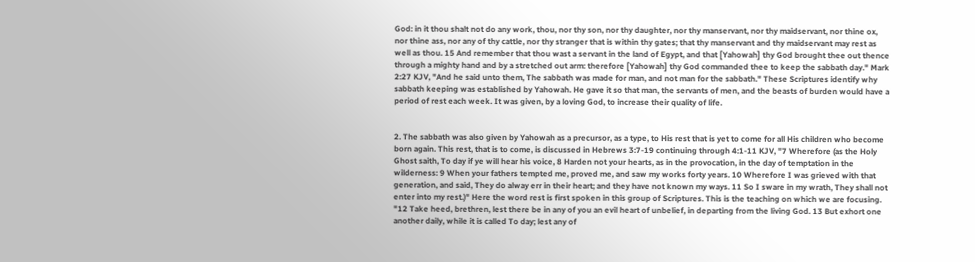God: in it thou shalt not do any work, thou, nor thy son, nor thy daughter, nor thy manservant, nor thy maidservant, nor thine ox, nor thine ass, nor any of thy cattle, nor thy stranger that is within thy gates; that thy manservant and thy maidservant may rest as well as thou. 15 And remember that thou wast a servant in the land of Egypt, and that [Yahowah] thy God brought thee out thence through a mighty hand and by a stretched out arm: therefore [Yahowah] thy God commanded thee to keep the sabbath day." Mark 2:27 KJV, "And he said unto them, The sabbath was made for man, and not man for the sabbath." These Scriptures identify why sabbath keeping was established by Yahowah. He gave it so that man, the servants of men, and the beasts of burden would have a period of rest each week. It was given, by a loving God, to increase their quality of life.


2. The sabbath was also given by Yahowah as a precursor, as a type, to His rest that is yet to come for all His children who become born again. This rest, that is to come, is discussed in Hebrews 3:7-19 continuing through 4:1-11 KJV, "7 Wherefore (as the Holy Ghost saith, To day if ye will hear his voice, 8 Harden not your hearts, as in the provocation, in the day of temptation in the wilderness: 9 When your fathers tempted me, proved me, and saw my works forty years. 10 Wherefore I was grieved with that generation, and said, They do alway err in their heart; and they have not known my ways. 11 So I sware in my wrath, They shall not enter into my rest.)" Here the word rest is first spoken in this group of Scriptures. This is the teaching on which we are focusing. "12 Take heed, brethren, lest there be in any of you an evil heart of unbelief, in departing from the living God. 13 But exhort one another daily, while it is called To day; lest any of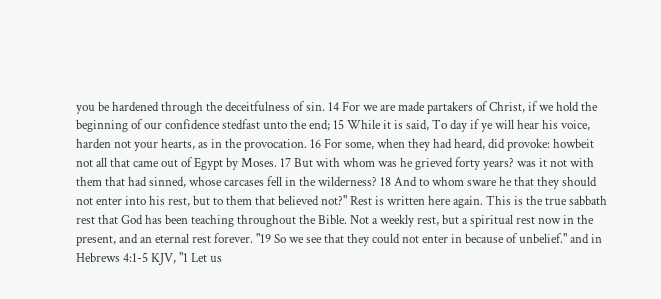you be hardened through the deceitfulness of sin. 14 For we are made partakers of Christ, if we hold the beginning of our confidence stedfast unto the end; 15 While it is said, To day if ye will hear his voice, harden not your hearts, as in the provocation. 16 For some, when they had heard, did provoke: howbeit not all that came out of Egypt by Moses. 17 But with whom was he grieved forty years? was it not with them that had sinned, whose carcases fell in the wilderness? 18 And to whom sware he that they should not enter into his rest, but to them that believed not?" Rest is written here again. This is the true sabbath rest that God has been teaching throughout the Bible. Not a weekly rest, but a spiritual rest now in the present, and an eternal rest forever. "19 So we see that they could not enter in because of unbelief." and in Hebrews 4:1-5 KJV, "1 Let us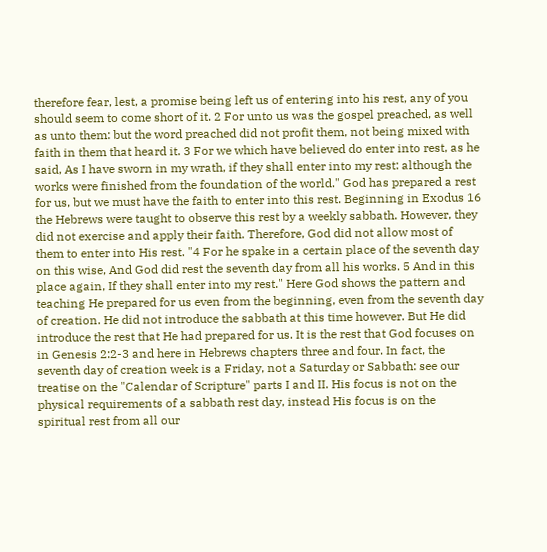therefore fear, lest, a promise being left us of entering into his rest, any of you should seem to come short of it. 2 For unto us was the gospel preached, as well as unto them: but the word preached did not profit them, not being mixed with faith in them that heard it. 3 For we which have believed do enter into rest, as he said, As I have sworn in my wrath, if they shall enter into my rest: although the works were finished from the foundation of the world." God has prepared a rest for us, but we must have the faith to enter into this rest. Beginning in Exodus 16 the Hebrews were taught to observe this rest by a weekly sabbath. However, they did not exercise and apply their faith. Therefore, God did not allow most of them to enter into His rest. "4 For he spake in a certain place of the seventh day on this wise, And God did rest the seventh day from all his works. 5 And in this place again, If they shall enter into my rest." Here God shows the pattern and teaching He prepared for us even from the beginning, even from the seventh day of creation. He did not introduce the sabbath at this time however. But He did introduce the rest that He had prepared for us. It is the rest that God focuses on in Genesis 2:2-3 and here in Hebrews chapters three and four. In fact, the seventh day of creation week is a Friday, not a Saturday or Sabbath: see our treatise on the "Calendar of Scripture" parts I and II. His focus is not on the physical requirements of a sabbath rest day, instead His focus is on the spiritual rest from all our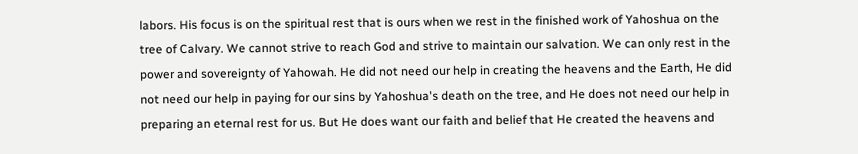labors. His focus is on the spiritual rest that is ours when we rest in the finished work of Yahoshua on the tree of Calvary. We cannot strive to reach God and strive to maintain our salvation. We can only rest in the power and sovereignty of Yahowah. He did not need our help in creating the heavens and the Earth, He did not need our help in paying for our sins by Yahoshua's death on the tree, and He does not need our help in preparing an eternal rest for us. But He does want our faith and belief that He created the heavens and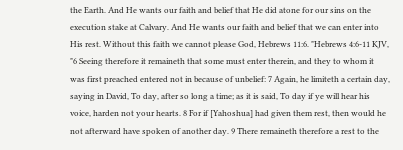the Earth. And He wants our faith and belief that He did atone for our sins on the execution stake at Calvary. And He wants our faith and belief that we can enter into His rest. Without this faith we cannot please God, Hebrews 11:6. "Hebrews 4:6-11 KJV, "6 Seeing therefore it remaineth that some must enter therein, and they to whom it was first preached entered not in because of unbelief: 7 Again, he limiteth a certain day, saying in David, To day, after so long a time; as it is said, To day if ye will hear his voice, harden not your hearts. 8 For if [Yahoshua] had given them rest, then would he not afterward have spoken of another day. 9 There remaineth therefore a rest to the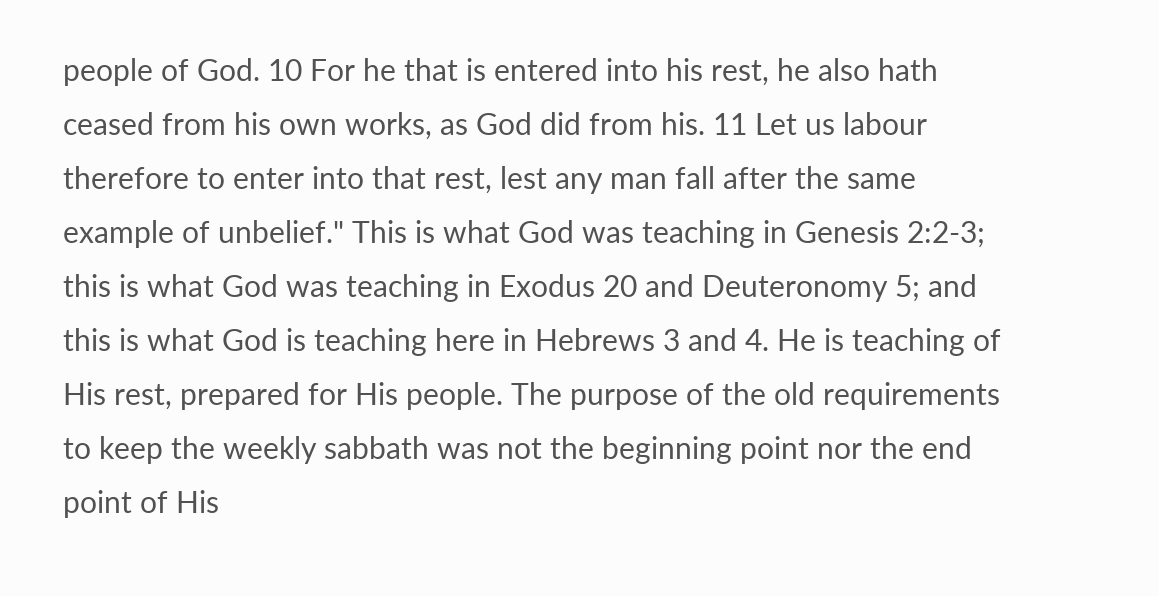people of God. 10 For he that is entered into his rest, he also hath ceased from his own works, as God did from his. 11 Let us labour therefore to enter into that rest, lest any man fall after the same example of unbelief." This is what God was teaching in Genesis 2:2-3; this is what God was teaching in Exodus 20 and Deuteronomy 5; and this is what God is teaching here in Hebrews 3 and 4. He is teaching of His rest, prepared for His people. The purpose of the old requirements to keep the weekly sabbath was not the beginning point nor the end point of His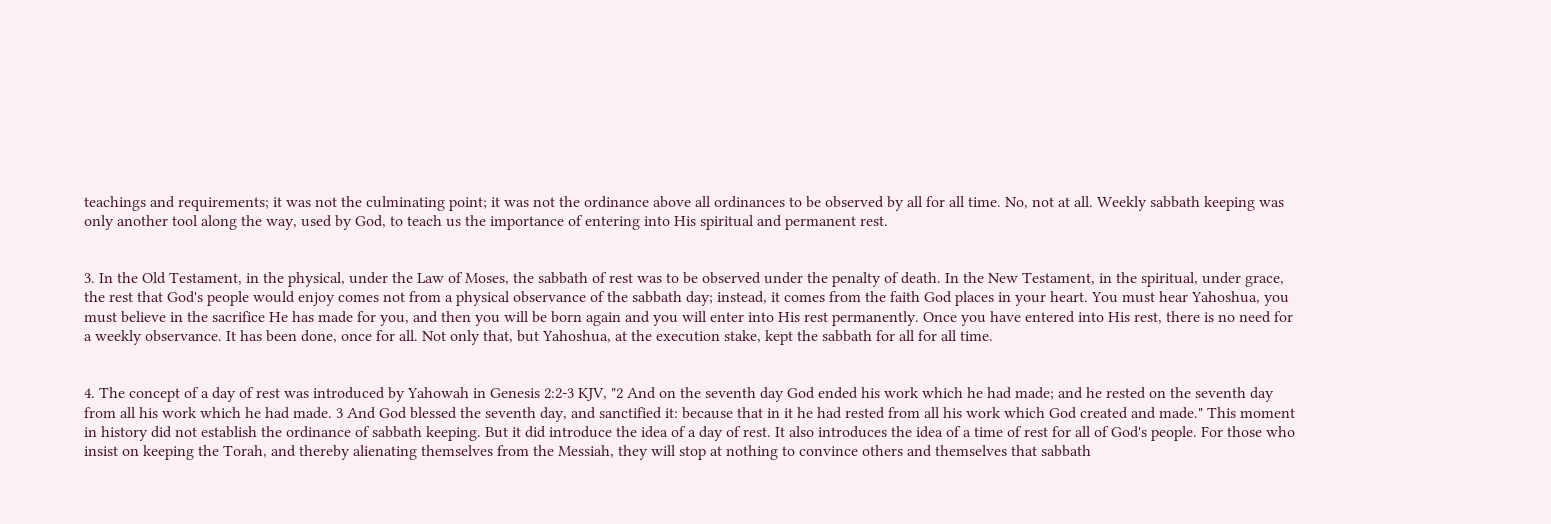teachings and requirements; it was not the culminating point; it was not the ordinance above all ordinances to be observed by all for all time. No, not at all. Weekly sabbath keeping was only another tool along the way, used by God, to teach us the importance of entering into His spiritual and permanent rest.


3. In the Old Testament, in the physical, under the Law of Moses, the sabbath of rest was to be observed under the penalty of death. In the New Testament, in the spiritual, under grace, the rest that God's people would enjoy comes not from a physical observance of the sabbath day; instead, it comes from the faith God places in your heart. You must hear Yahoshua, you must believe in the sacrifice He has made for you, and then you will be born again and you will enter into His rest permanently. Once you have entered into His rest, there is no need for a weekly observance. It has been done, once for all. Not only that, but Yahoshua, at the execution stake, kept the sabbath for all for all time.


4. The concept of a day of rest was introduced by Yahowah in Genesis 2:2-3 KJV, "2 And on the seventh day God ended his work which he had made; and he rested on the seventh day from all his work which he had made. 3 And God blessed the seventh day, and sanctified it: because that in it he had rested from all his work which God created and made." This moment in history did not establish the ordinance of sabbath keeping. But it did introduce the idea of a day of rest. It also introduces the idea of a time of rest for all of God's people. For those who insist on keeping the Torah, and thereby alienating themselves from the Messiah, they will stop at nothing to convince others and themselves that sabbath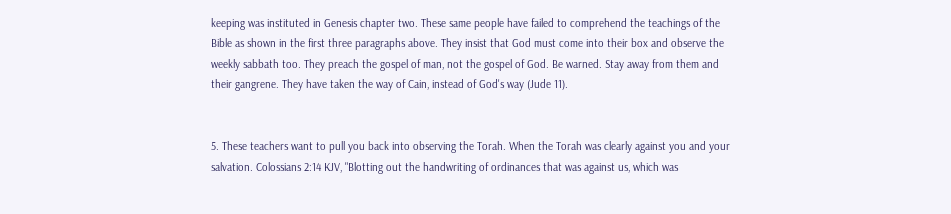keeping was instituted in Genesis chapter two. These same people have failed to comprehend the teachings of the Bible as shown in the first three paragraphs above. They insist that God must come into their box and observe the weekly sabbath too. They preach the gospel of man, not the gospel of God. Be warned. Stay away from them and their gangrene. They have taken the way of Cain, instead of God's way (Jude 11).


5. These teachers want to pull you back into observing the Torah. When the Torah was clearly against you and your salvation. Colossians 2:14 KJV, "Blotting out the handwriting of ordinances that was against us, which was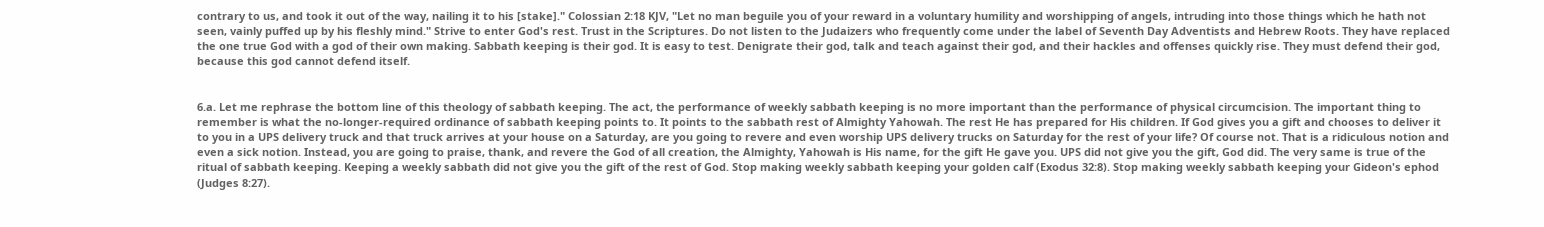contrary to us, and took it out of the way, nailing it to his [stake]." Colossian 2:18 KJV, "Let no man beguile you of your reward in a voluntary humility and worshipping of angels, intruding into those things which he hath not seen, vainly puffed up by his fleshly mind." Strive to enter God's rest. Trust in the Scriptures. Do not listen to the Judaizers who frequently come under the label of Seventh Day Adventists and Hebrew Roots. They have replaced the one true God with a god of their own making. Sabbath keeping is their god. It is easy to test. Denigrate their god, talk and teach against their god, and their hackles and offenses quickly rise. They must defend their god, because this god cannot defend itself.


6.a. Let me rephrase the bottom line of this theology of sabbath keeping. The act, the performance of weekly sabbath keeping is no more important than the performance of physical circumcision. The important thing to remember is what the no-longer-required ordinance of sabbath keeping points to. It points to the sabbath rest of Almighty Yahowah. The rest He has prepared for His children. If God gives you a gift and chooses to deliver it to you in a UPS delivery truck and that truck arrives at your house on a Saturday, are you going to revere and even worship UPS delivery trucks on Saturday for the rest of your life? Of course not. That is a ridiculous notion and even a sick notion. Instead, you are going to praise, thank, and revere the God of all creation, the Almighty, Yahowah is His name, for the gift He gave you. UPS did not give you the gift, God did. The very same is true of the ritual of sabbath keeping. Keeping a weekly sabbath did not give you the gift of the rest of God. Stop making weekly sabbath keeping your golden calf (Exodus 32:8). Stop making weekly sabbath keeping your Gideon's ephod (Judges 8:27).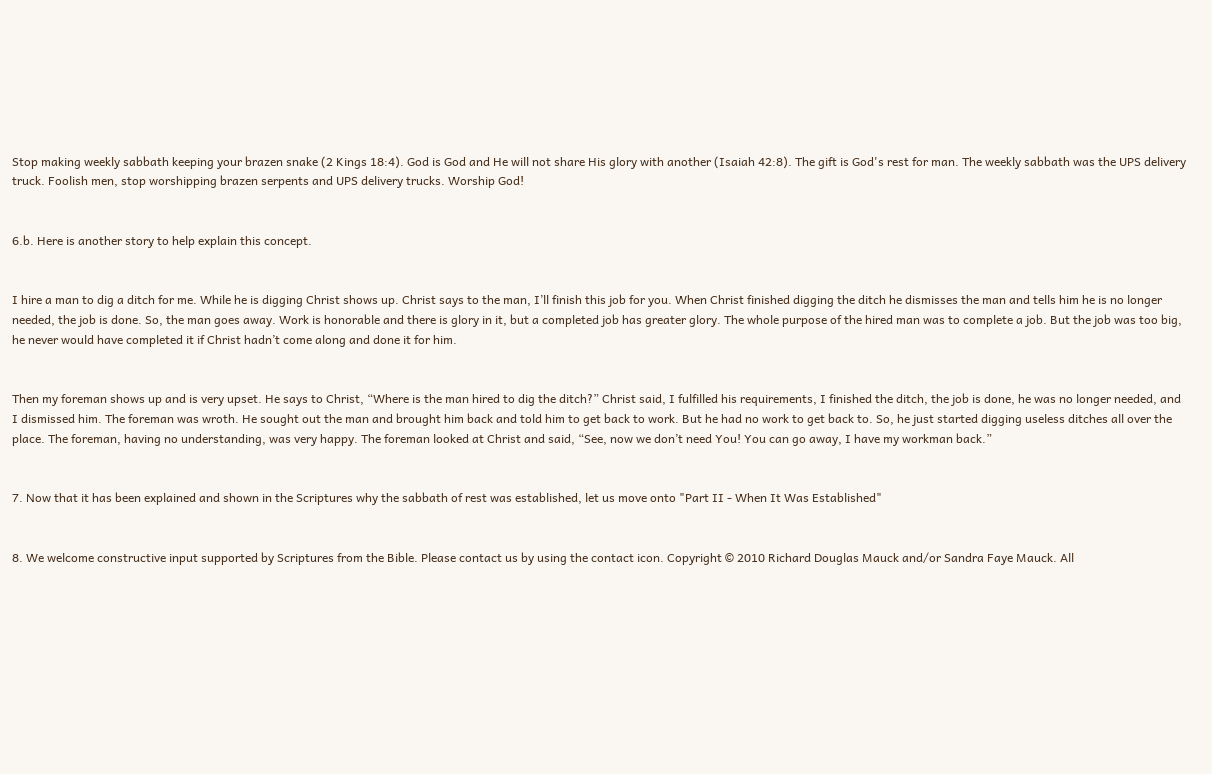Stop making weekly sabbath keeping your brazen snake (2 Kings 18:4). God is God and He will not share His glory with another (Isaiah 42:8). The gift is God's rest for man. The weekly sabbath was the UPS delivery truck. Foolish men, stop worshipping brazen serpents and UPS delivery trucks. Worship God!


6.b. Here is another story to help explain this concept.


I hire a man to dig a ditch for me. While he is digging Christ shows up. Christ says to the man, I’ll finish this job for you. When Christ finished digging the ditch he dismisses the man and tells him he is no longer needed, the job is done. So, the man goes away. Work is honorable and there is glory in it, but a completed job has greater glory. The whole purpose of the hired man was to complete a job. But the job was too big, he never would have completed it if Christ hadn’t come along and done it for him.


Then my foreman shows up and is very upset. He says to Christ, “Where is the man hired to dig the ditch?” Christ said, I fulfilled his requirements, I finished the ditch, the job is done, he was no longer needed, and I dismissed him. The foreman was wroth. He sought out the man and brought him back and told him to get back to work. But he had no work to get back to. So, he just started digging useless ditches all over the place. The foreman, having no understanding, was very happy. The foreman looked at Christ and said, “See, now we don’t need You! You can go away, I have my workman back.”


7. Now that it has been explained and shown in the Scriptures why the sabbath of rest was established, let us move onto "Part II - When It Was Established"


8. We welcome constructive input supported by Scriptures from the Bible. Please contact us by using the contact icon. Copyright © 2010 Richard Douglas Mauck and/or Sandra Faye Mauck. All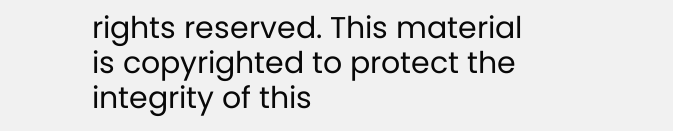rights reserved. This material is copyrighted to protect the integrity of this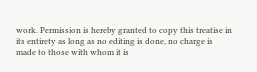work. Permission is hereby granted to copy this treatise in its entirety as long as no editing is done, no charge is made to those with whom it is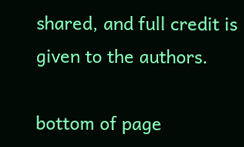shared, and full credit is given to the authors.

bottom of page